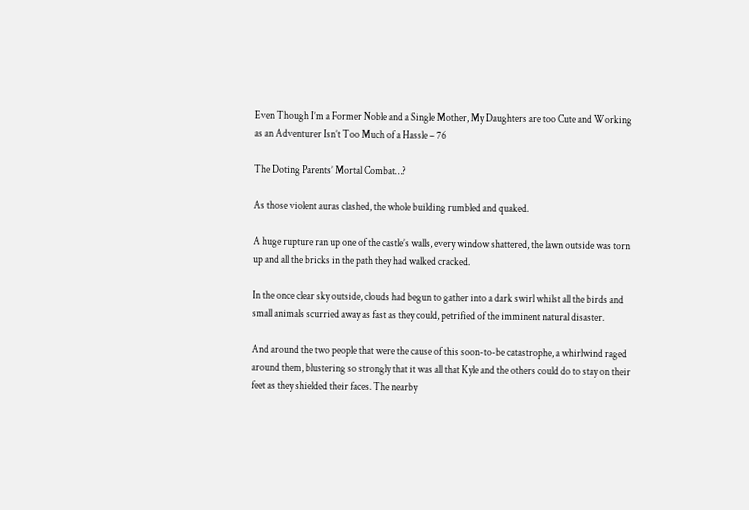Even Though I’m a Former Noble and a Single Mother, My Daughters are too Cute and Working as an Adventurer Isn’t Too Much of a Hassle – 76

The Doting Parents’ Mortal Combat…?

As those violent auras clashed, the whole building rumbled and quaked.

A huge rupture ran up one of the castle’s walls, every window shattered, the lawn outside was torn up and all the bricks in the path they had walked cracked.

In the once clear sky outside, clouds had begun to gather into a dark swirl whilst all the birds and small animals scurried away as fast as they could, petrified of the imminent natural disaster.

And around the two people that were the cause of this soon-to-be catastrophe, a whirlwind raged around them, blustering so strongly that it was all that Kyle and the others could do to stay on their feet as they shielded their faces. The nearby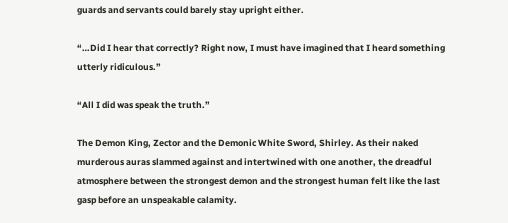guards and servants could barely stay upright either.

“…Did I hear that correctly? Right now, I must have imagined that I heard something utterly ridiculous.”

“All I did was speak the truth.”

The Demon King, Zector and the Demonic White Sword, Shirley. As their naked murderous auras slammed against and intertwined with one another, the dreadful atmosphere between the strongest demon and the strongest human felt like the last gasp before an unspeakable calamity.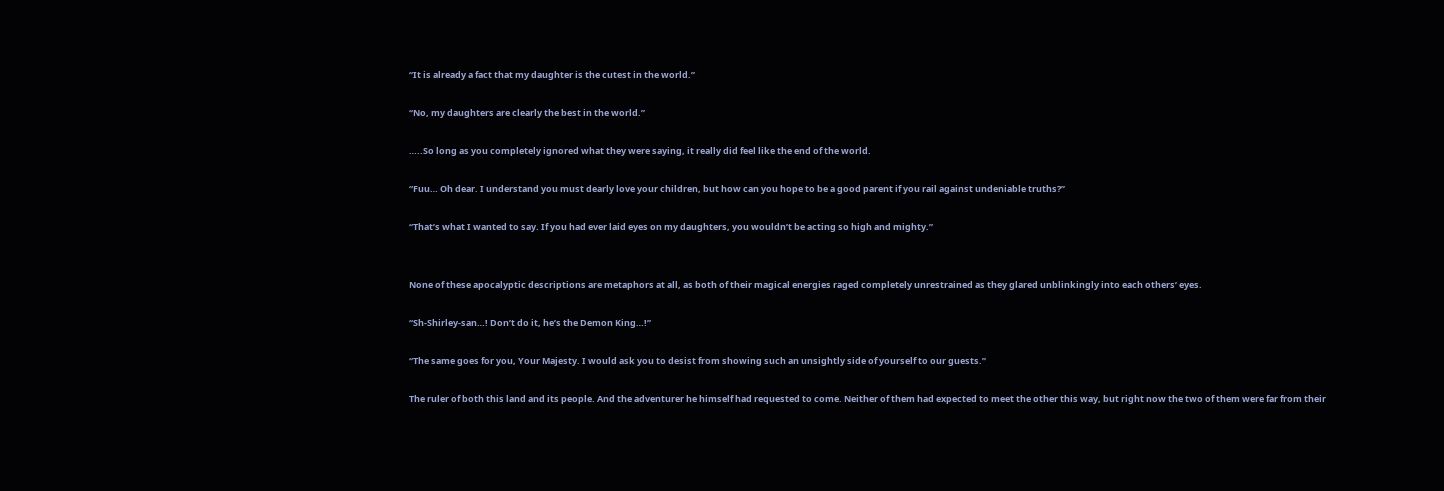“It is already a fact that my daughter is the cutest in the world.”

“No, my daughters are clearly the best in the world.”

…..So long as you completely ignored what they were saying, it really did feel like the end of the world.

“Fuu… Oh dear. I understand you must dearly love your children, but how can you hope to be a good parent if you rail against undeniable truths?”

“That’s what I wanted to say. If you had ever laid eyes on my daughters, you wouldn’t be acting so high and mighty.”


None of these apocalyptic descriptions are metaphors at all, as both of their magical energies raged completely unrestrained as they glared unblinkingly into each others’ eyes.

“Sh-Shirley-san…! Don’t do it, he’s the Demon King…!”

“The same goes for you, Your Majesty. I would ask you to desist from showing such an unsightly side of yourself to our guests.”

The ruler of both this land and its people. And the adventurer he himself had requested to come. Neither of them had expected to meet the other this way, but right now the two of them were far from their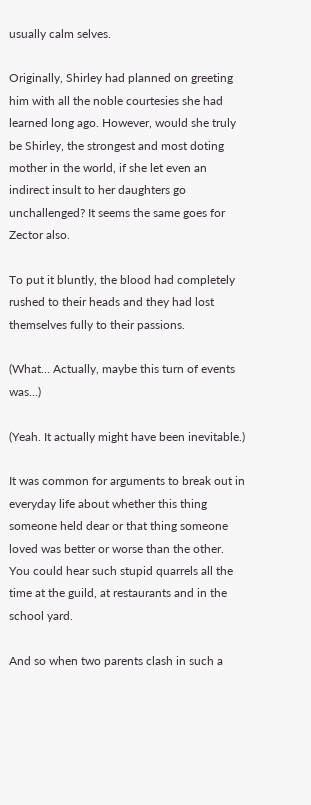usually calm selves.

Originally, Shirley had planned on greeting him with all the noble courtesies she had learned long ago. However, would she truly be Shirley, the strongest and most doting mother in the world, if she let even an indirect insult to her daughters go unchallenged? It seems the same goes for Zector also.

To put it bluntly, the blood had completely rushed to their heads and they had lost themselves fully to their passions.

(What… Actually, maybe this turn of events was…)

(Yeah. It actually might have been inevitable.)

It was common for arguments to break out in everyday life about whether this thing someone held dear or that thing someone loved was better or worse than the other. You could hear such stupid quarrels all the time at the guild, at restaurants and in the school yard.

And so when two parents clash in such a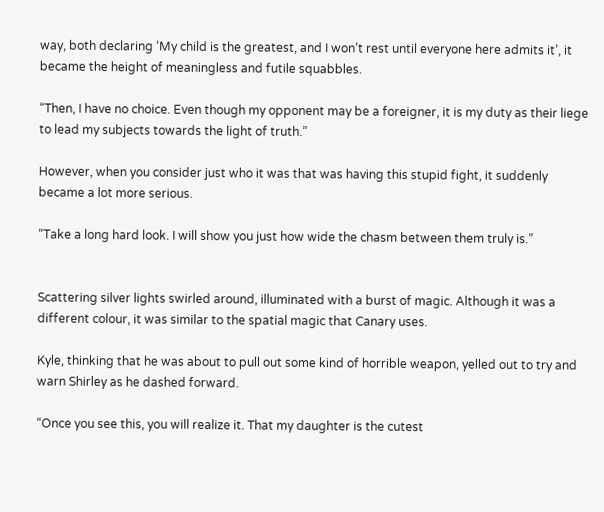way, both declaring ‘My child is the greatest, and I won’t rest until everyone here admits it’, it became the height of meaningless and futile squabbles.

“Then, I have no choice. Even though my opponent may be a foreigner, it is my duty as their liege to lead my subjects towards the light of truth.”

However, when you consider just who it was that was having this stupid fight, it suddenly became a lot more serious.

“Take a long hard look. I will show you just how wide the chasm between them truly is.”


Scattering silver lights swirled around, illuminated with a burst of magic. Although it was a different colour, it was similar to the spatial magic that Canary uses.

Kyle, thinking that he was about to pull out some kind of horrible weapon, yelled out to try and warn Shirley as he dashed forward.

“Once you see this, you will realize it. That my daughter is the cutest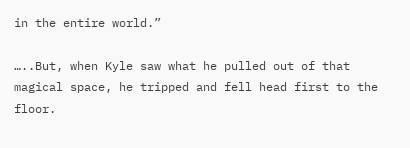in the entire world.”

…..But, when Kyle saw what he pulled out of that magical space, he tripped and fell head first to the floor.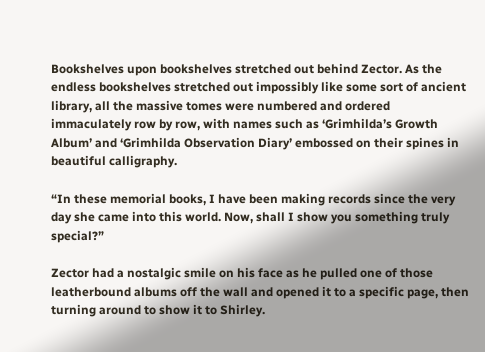Bookshelves upon bookshelves stretched out behind Zector. As the endless bookshelves stretched out impossibly like some sort of ancient library, all the massive tomes were numbered and ordered immaculately row by row, with names such as ‘Grimhilda’s Growth Album’ and ‘Grimhilda Observation Diary’ embossed on their spines in beautiful calligraphy.

“In these memorial books, I have been making records since the very day she came into this world. Now, shall I show you something truly special?”

Zector had a nostalgic smile on his face as he pulled one of those leatherbound albums off the wall and opened it to a specific page, then turning around to show it to Shirley.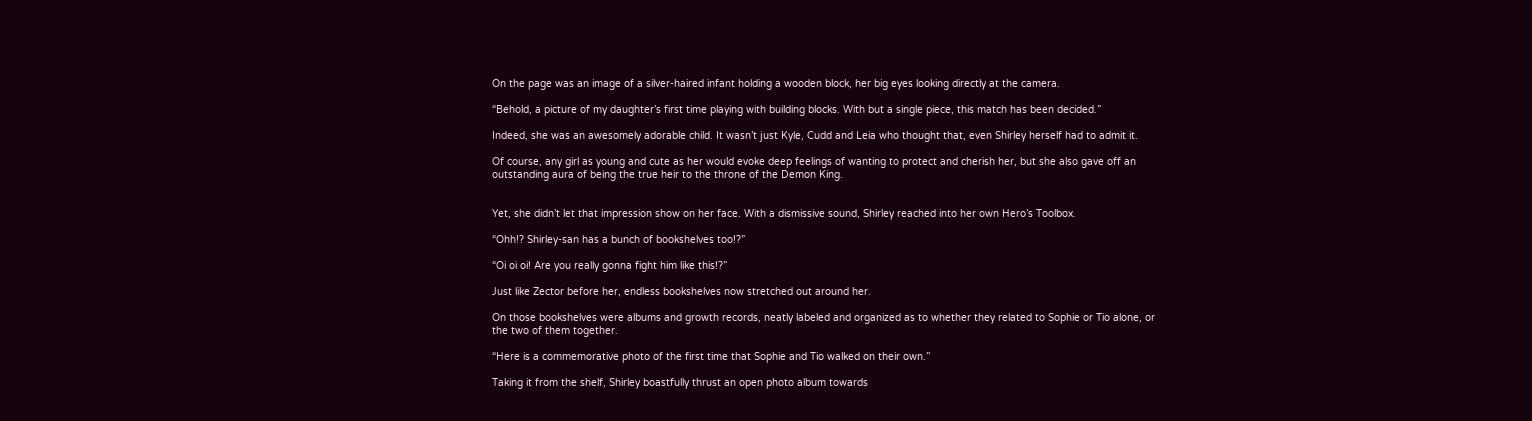On the page was an image of a silver-haired infant holding a wooden block, her big eyes looking directly at the camera.

“Behold, a picture of my daughter’s first time playing with building blocks. With but a single piece, this match has been decided.”

Indeed, she was an awesomely adorable child. It wasn’t just Kyle, Cudd and Leia who thought that, even Shirley herself had to admit it.

Of course, any girl as young and cute as her would evoke deep feelings of wanting to protect and cherish her, but she also gave off an outstanding aura of being the true heir to the throne of the Demon King.


Yet, she didn’t let that impression show on her face. With a dismissive sound, Shirley reached into her own Hero’s Toolbox.

“Ohh!? Shirley-san has a bunch of bookshelves too!?”

“Oi oi oi! Are you really gonna fight him like this!?”

Just like Zector before her, endless bookshelves now stretched out around her.

On those bookshelves were albums and growth records, neatly labeled and organized as to whether they related to Sophie or Tio alone, or the two of them together.

“Here is a commemorative photo of the first time that Sophie and Tio walked on their own.”

Taking it from the shelf, Shirley boastfully thrust an open photo album towards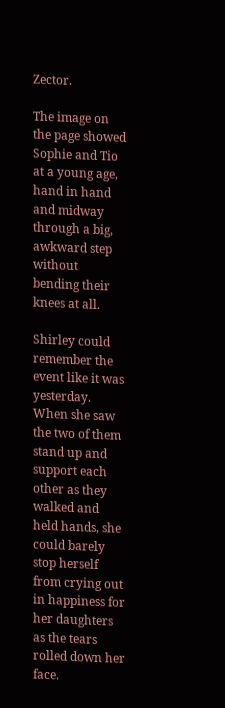Zector.

The image on the page showed Sophie and Tio at a young age, hand in hand and midway through a big, awkward step without bending their knees at all.

Shirley could remember the event like it was yesterday. When she saw the two of them stand up and support each other as they walked and held hands, she could barely stop herself from crying out in happiness for her daughters as the tears rolled down her face.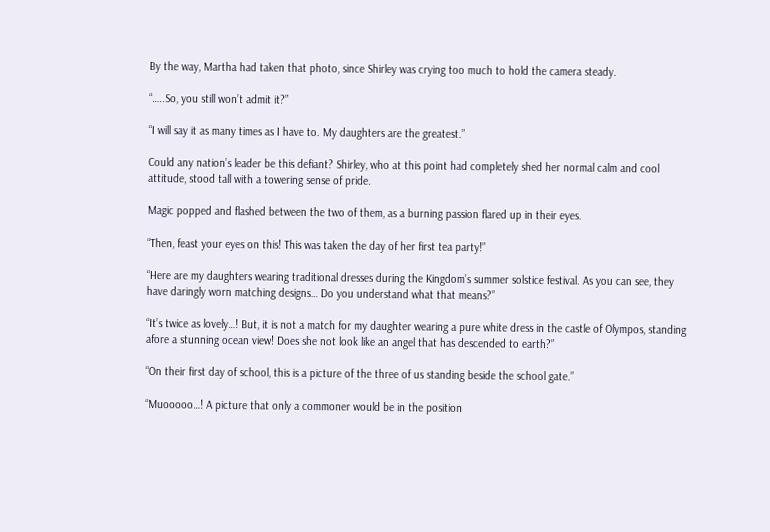By the way, Martha had taken that photo, since Shirley was crying too much to hold the camera steady.

“…..So, you still won’t admit it?”

“I will say it as many times as I have to. My daughters are the greatest.”

Could any nation’s leader be this defiant? Shirley, who at this point had completely shed her normal calm and cool attitude, stood tall with a towering sense of pride.

Magic popped and flashed between the two of them, as a burning passion flared up in their eyes.

“Then, feast your eyes on this! This was taken the day of her first tea party!”

“Here are my daughters wearing traditional dresses during the Kingdom’s summer solstice festival. As you can see, they have daringly worn matching designs… Do you understand what that means?”

“It’s twice as lovely…! But, it is not a match for my daughter wearing a pure white dress in the castle of Olympos, standing afore a stunning ocean view! Does she not look like an angel that has descended to earth?”

“On their first day of school, this is a picture of the three of us standing beside the school gate.”

“Muooooo…! A picture that only a commoner would be in the position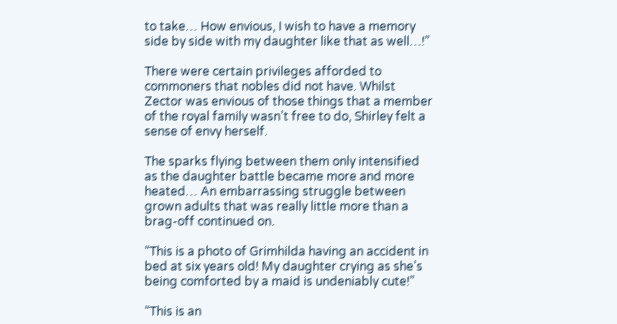to take… How envious, I wish to have a memory side by side with my daughter like that as well…!”

There were certain privileges afforded to commoners that nobles did not have. Whilst Zector was envious of those things that a member of the royal family wasn’t free to do, Shirley felt a sense of envy herself.

The sparks flying between them only intensified as the daughter battle became more and more heated… An embarrassing struggle between grown adults that was really little more than a brag-off continued on.

“This is a photo of Grimhilda having an accident in bed at six years old! My daughter crying as she’s being comforted by a maid is undeniably cute!”

“This is an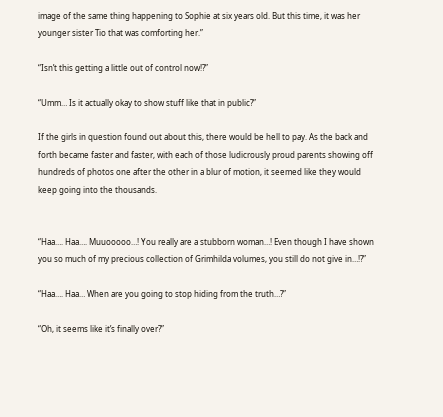image of the same thing happening to Sophie at six years old. But this time, it was her younger sister Tio that was comforting her.”

“Isn’t this getting a little out of control now!?”

“Umm… Is it actually okay to show stuff like that in public?”

If the girls in question found out about this, there would be hell to pay. As the back and forth became faster and faster, with each of those ludicrously proud parents showing off hundreds of photos one after the other in a blur of motion, it seemed like they would keep going into the thousands.


“Haa…. Haa…. Muuooooo…! You really are a stubborn woman…! Even though I have shown you so much of my precious collection of Grimhilda volumes, you still do not give in…!?”

“Haa…. Haa… When are you going to stop hiding from the truth…?”

“Oh, it seems like it’s finally over?”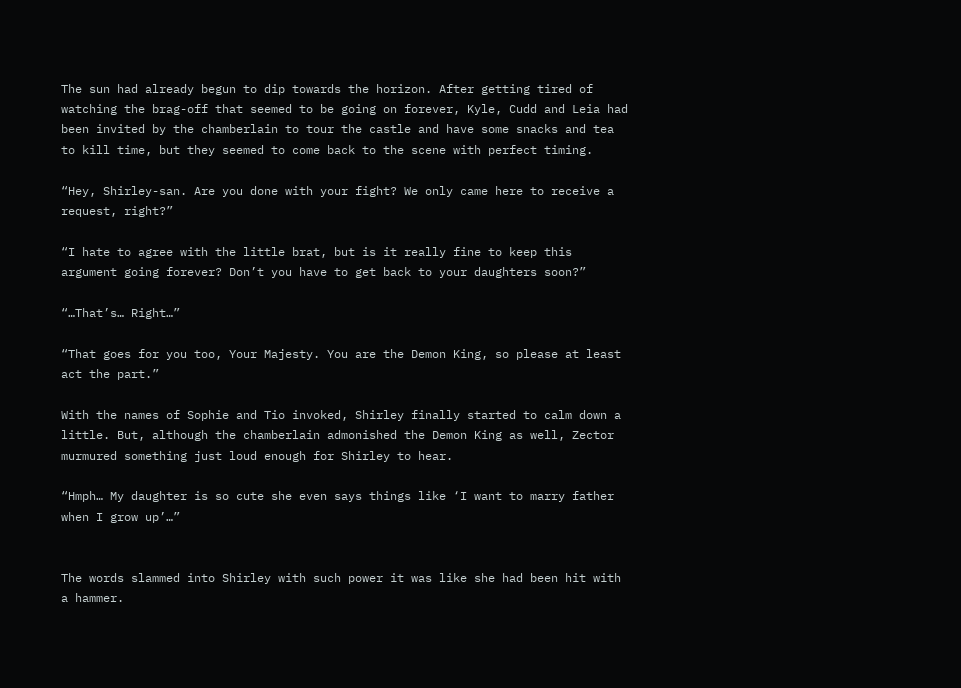The sun had already begun to dip towards the horizon. After getting tired of watching the brag-off that seemed to be going on forever, Kyle, Cudd and Leia had been invited by the chamberlain to tour the castle and have some snacks and tea to kill time, but they seemed to come back to the scene with perfect timing.

“Hey, Shirley-san. Are you done with your fight? We only came here to receive a request, right?”

“I hate to agree with the little brat, but is it really fine to keep this argument going forever? Don’t you have to get back to your daughters soon?”

“…That’s… Right…”

“That goes for you too, Your Majesty. You are the Demon King, so please at least act the part.”

With the names of Sophie and Tio invoked, Shirley finally started to calm down a little. But, although the chamberlain admonished the Demon King as well, Zector murmured something just loud enough for Shirley to hear.

“Hmph… My daughter is so cute she even says things like ‘I want to marry father when I grow up’…”


The words slammed into Shirley with such power it was like she had been hit with a hammer.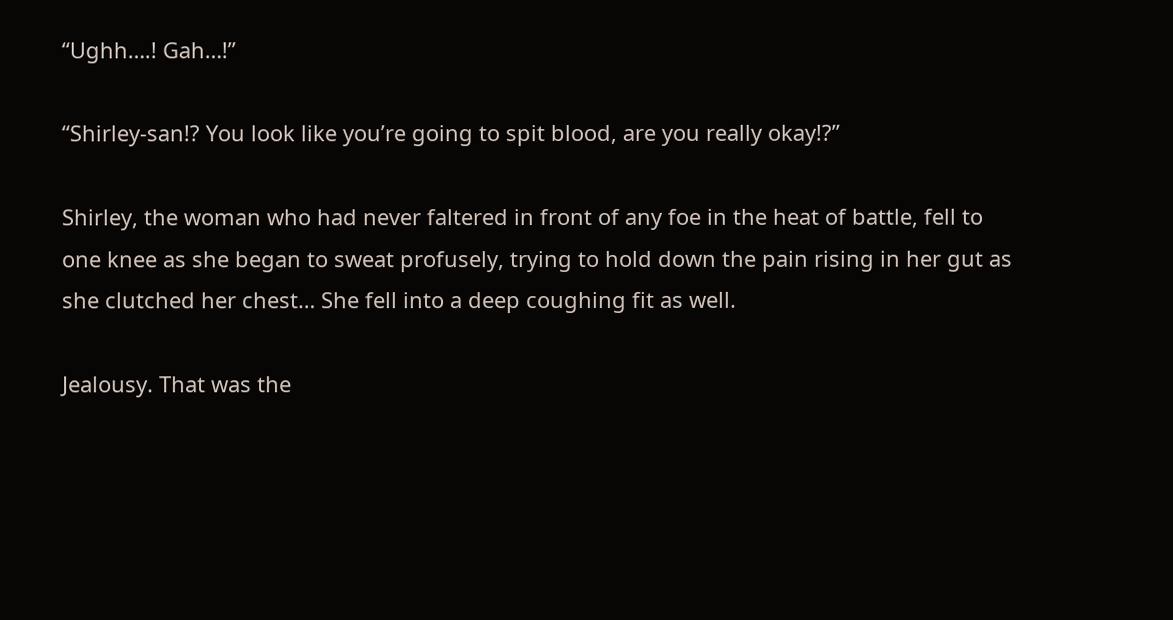“Ughh….! Gah…!”

“Shirley-san!? You look like you’re going to spit blood, are you really okay!?”

Shirley, the woman who had never faltered in front of any foe in the heat of battle, fell to one knee as she began to sweat profusely, trying to hold down the pain rising in her gut as she clutched her chest… She fell into a deep coughing fit as well.

Jealousy. That was the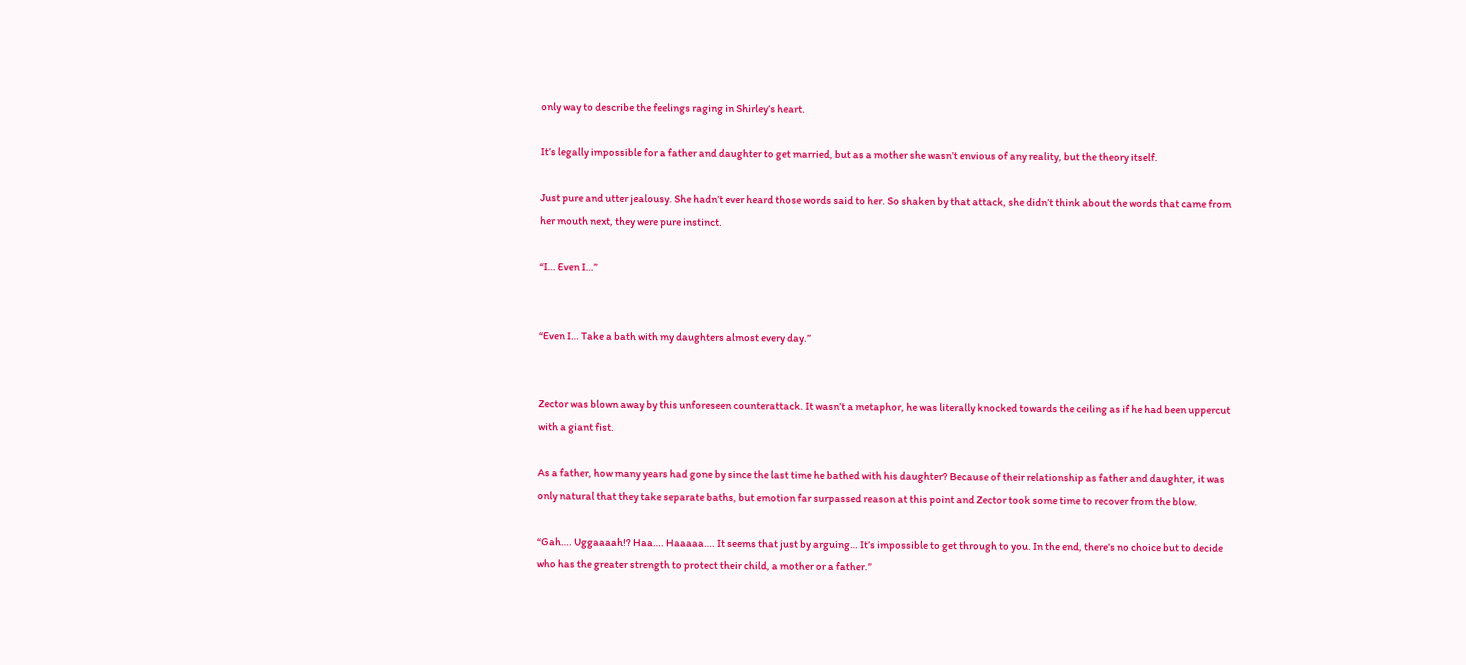only way to describe the feelings raging in Shirley’s heart.

It’s legally impossible for a father and daughter to get married, but as a mother she wasn’t envious of any reality, but the theory itself.

Just pure and utter jealousy. She hadn’t ever heard those words said to her. So shaken by that attack, she didn’t think about the words that came from her mouth next, they were pure instinct.

“I… Even I…”


“Even I… Take a bath with my daughters almost every day.”


Zector was blown away by this unforeseen counterattack. It wasn’t a metaphor, he was literally knocked towards the ceiling as if he had been uppercut with a giant fist.

As a father, how many years had gone by since the last time he bathed with his daughter? Because of their relationship as father and daughter, it was only natural that they take separate baths, but emotion far surpassed reason at this point and Zector took some time to recover from the blow.

“Gah…. Uggaaaah!? Haa…. Haaaaa…. It seems that just by arguing… It’s impossible to get through to you. In the end, there’s no choice but to decide who has the greater strength to protect their child, a mother or a father.”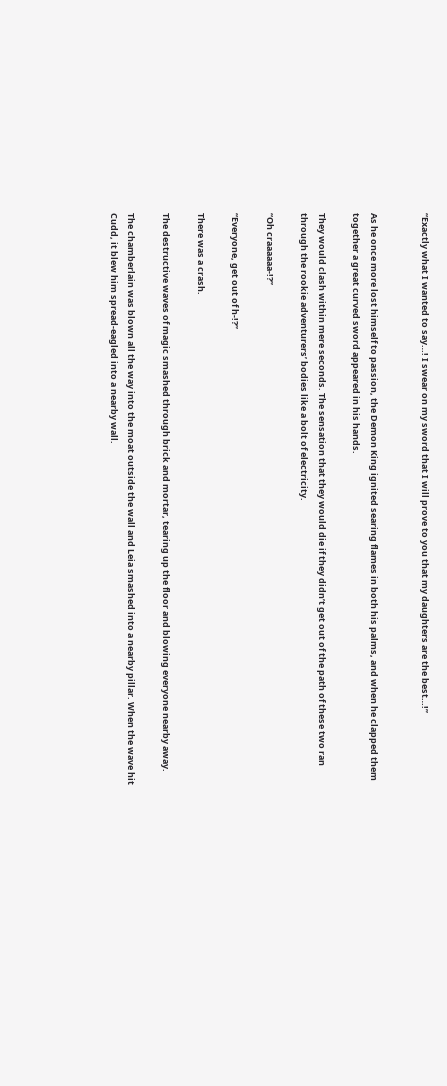“Exactly what I wanted to say…! I swear on my sword that I will prove to you that my daughters are the best…!”


As he once more lost himself to passion, the Demon King ignited searing flames in both his palms, and when he clapped them together a great curved sword appeared in his hands.

They would clash within mere seconds. The sensation that they would die if they didn’t get out of the path of these two ran through the rookie adventurers’ bodies like a bolt of electricity.

“Oh craaaaaa-!?”

“Everyone, get out of h-!?”

There was a crash.

The destructive waves of magic smashed through brick and mortar, tearing up the floor and blowing everyone nearby away.

The chamberlain was blown all the way into the moat outside the wall and Leia smashed into a nearby pillar. When the wave hit Cudd, it blew him spread-eagled into a nearby wall.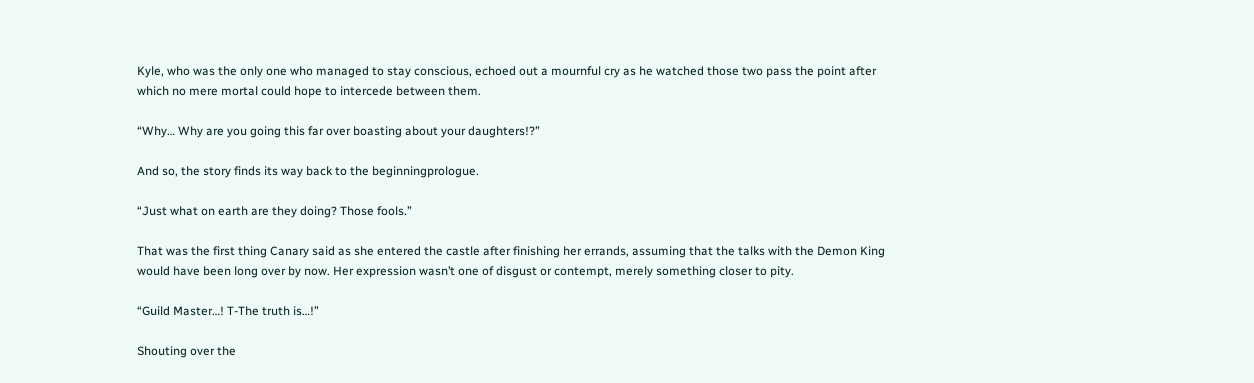Kyle, who was the only one who managed to stay conscious, echoed out a mournful cry as he watched those two pass the point after which no mere mortal could hope to intercede between them.

“Why… Why are you going this far over boasting about your daughters!?”

And so, the story finds its way back to the beginningprologue.

“Just what on earth are they doing? Those fools.”

That was the first thing Canary said as she entered the castle after finishing her errands, assuming that the talks with the Demon King would have been long over by now. Her expression wasn’t one of disgust or contempt, merely something closer to pity.

“Guild Master…! T-The truth is…!”

Shouting over the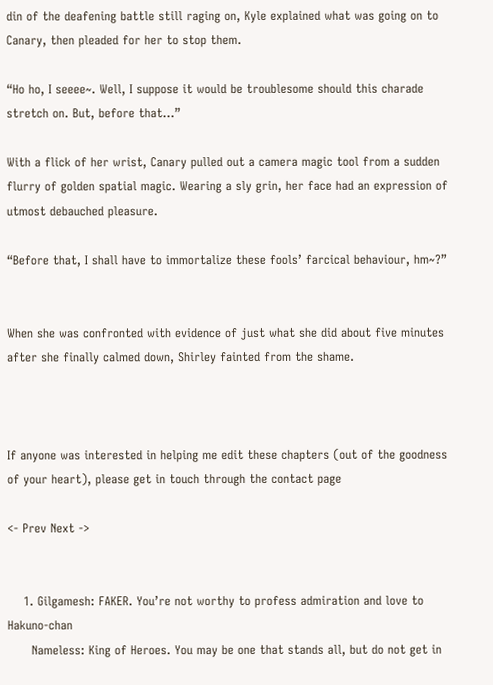din of the deafening battle still raging on, Kyle explained what was going on to Canary, then pleaded for her to stop them.

“Ho ho, I seeee~. Well, I suppose it would be troublesome should this charade stretch on. But, before that…”

With a flick of her wrist, Canary pulled out a camera magic tool from a sudden flurry of golden spatial magic. Wearing a sly grin, her face had an expression of utmost debauched pleasure.

“Before that, I shall have to immortalize these fools’ farcical behaviour, hm~?”


When she was confronted with evidence of just what she did about five minutes after she finally calmed down, Shirley fainted from the shame.



If anyone was interested in helping me edit these chapters (out of the goodness of your heart), please get in touch through the contact page

<- Prev Next ->


    1. Gilgamesh: FAKER. You’re not worthy to profess admiration and love to Hakuno-chan
      Nameless: King of Heroes. You may be one that stands all, but do not get in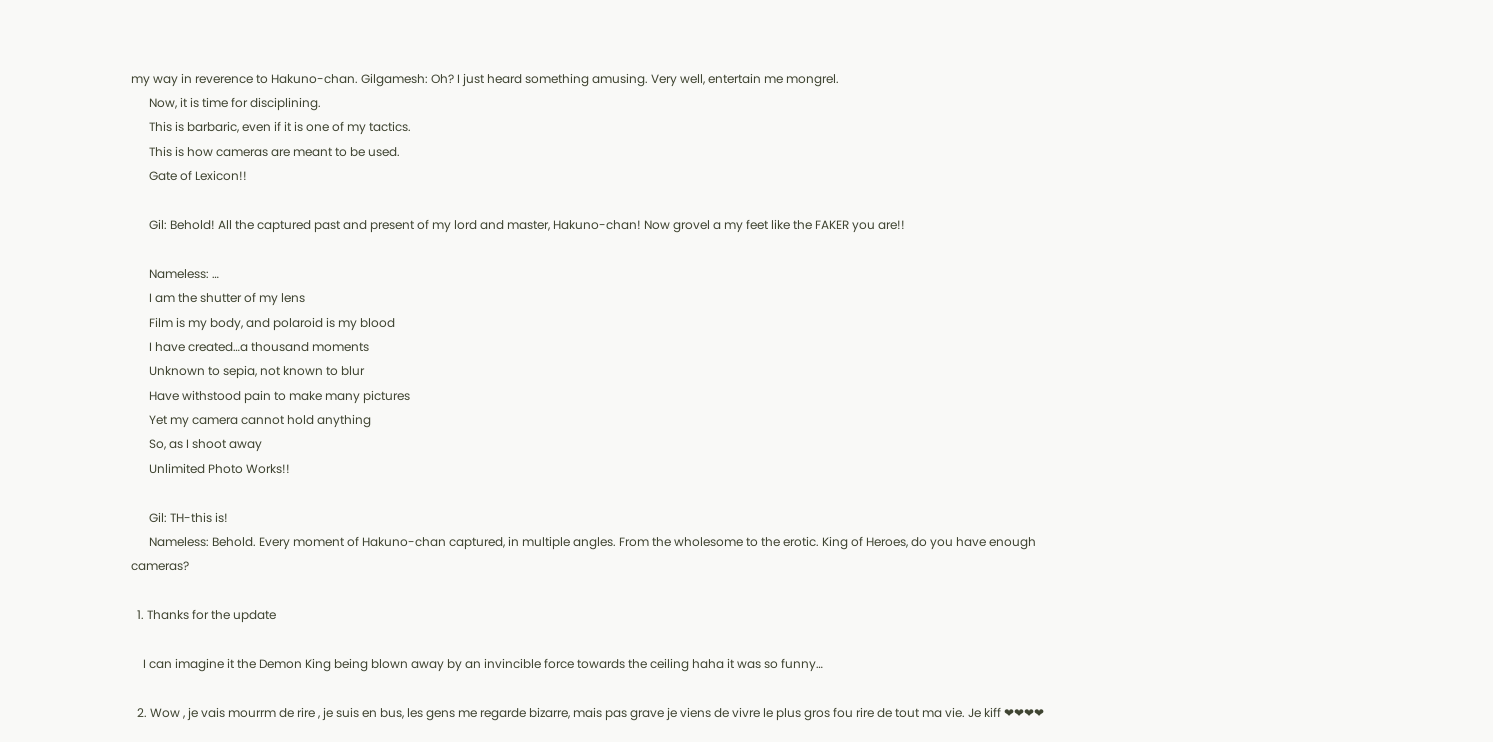my way in reverence to Hakuno-chan. Gilgamesh: Oh? I just heard something amusing. Very well, entertain me mongrel.
      Now, it is time for disciplining.
      This is barbaric, even if it is one of my tactics.
      This is how cameras are meant to be used.
      Gate of Lexicon!!

      Gil: Behold! All the captured past and present of my lord and master, Hakuno-chan! Now grovel a my feet like the FAKER you are!!

      Nameless: …
      I am the shutter of my lens
      Film is my body, and polaroid is my blood
      I have created…a thousand moments
      Unknown to sepia, not known to blur
      Have withstood pain to make many pictures
      Yet my camera cannot hold anything
      So, as I shoot away
      Unlimited Photo Works!!

      Gil: TH-this is!
      Nameless: Behold. Every moment of Hakuno-chan captured, in multiple angles. From the wholesome to the erotic. King of Heroes, do you have enough cameras?

  1. Thanks for the update

    I can imagine it the Demon King being blown away by an invincible force towards the ceiling haha it was so funny…

  2. Wow , je vais mourrm de rire , je suis en bus, les gens me regarde bizarre, mais pas grave je viens de vivre le plus gros fou rire de tout ma vie. Je kiff ❤❤❤❤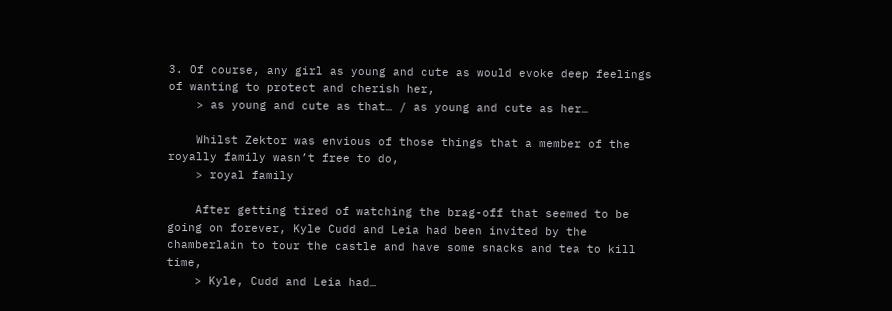3. Of course, any girl as young and cute as would evoke deep feelings of wanting to protect and cherish her,
    > as young and cute as that… / as young and cute as her…

    Whilst Zektor was envious of those things that a member of the royally family wasn’t free to do,
    > royal family

    After getting tired of watching the brag-off that seemed to be going on forever, Kyle Cudd and Leia had been invited by the chamberlain to tour the castle and have some snacks and tea to kill time,
    > Kyle, Cudd and Leia had…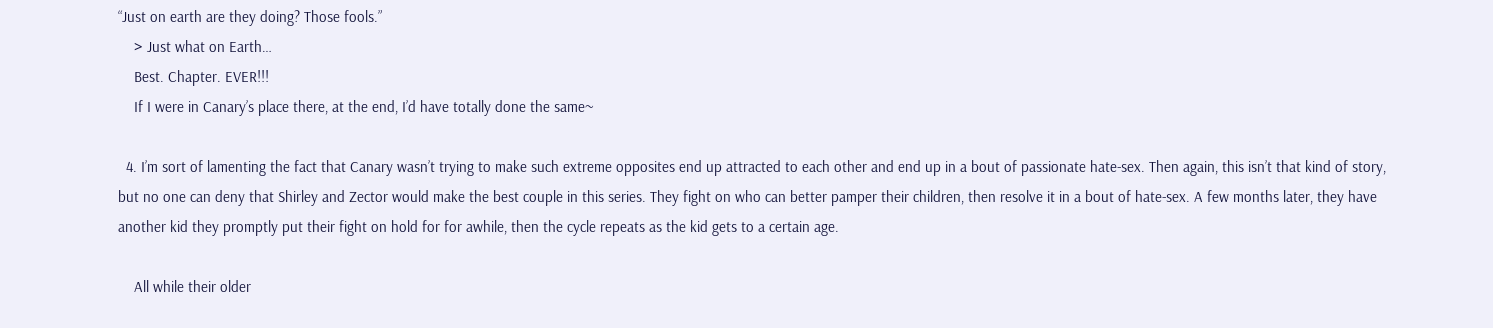“Just on earth are they doing? Those fools.”
    > Just what on Earth…
    Best. Chapter. EVER!!!
    If I were in Canary’s place there, at the end, I’d have totally done the same~

  4. I’m sort of lamenting the fact that Canary wasn’t trying to make such extreme opposites end up attracted to each other and end up in a bout of passionate hate-sex. Then again, this isn’t that kind of story, but no one can deny that Shirley and Zector would make the best couple in this series. They fight on who can better pamper their children, then resolve it in a bout of hate-sex. A few months later, they have another kid they promptly put their fight on hold for for awhile, then the cycle repeats as the kid gets to a certain age.

    All while their older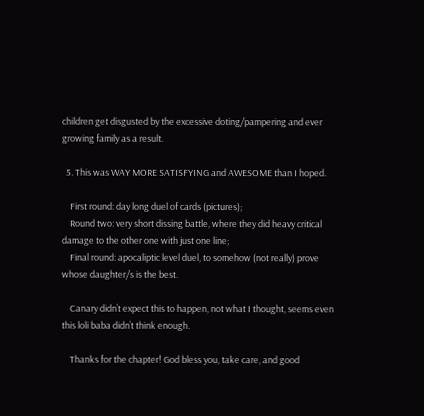children get disgusted by the excessive doting/pampering and ever growing family as a result.

  5. This was WAY MORE SATISFYING and AWESOME than I hoped.

    First round: day long duel of cards (pictures);
    Round two: very short dissing battle, where they did heavy critical damage to the other one with just one line;
    Final round: apocaliptic level duel, to somehow (not really) prove whose daughter/s is the best.

    Canary didn’t expect this to happen, not what I thought, seems even this loli baba didn’t think enough.

    Thanks for the chapter! God bless you, take care, and good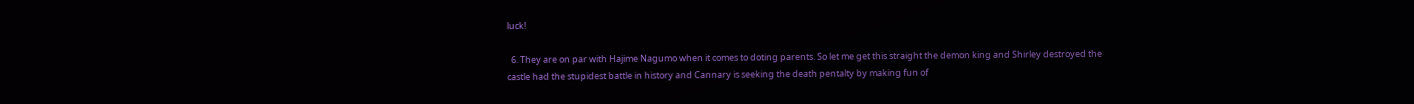luck!

  6. They are on par with Hajime Nagumo when it comes to doting parents. So let me get this straight the demon king and Shirley destroyed the castle had the stupidest battle in history and Cannary is seeking the death pentalty by making fun of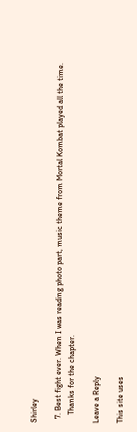Shirley

  7. Best fight ever. When I was reading photo part, music theme from Mortal Kombat played all the time.
    Thanks for the chapter.

Leave a Reply

This site uses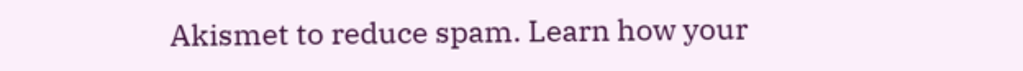Akismet to reduce spam. Learn how your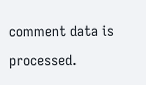comment data is processed.